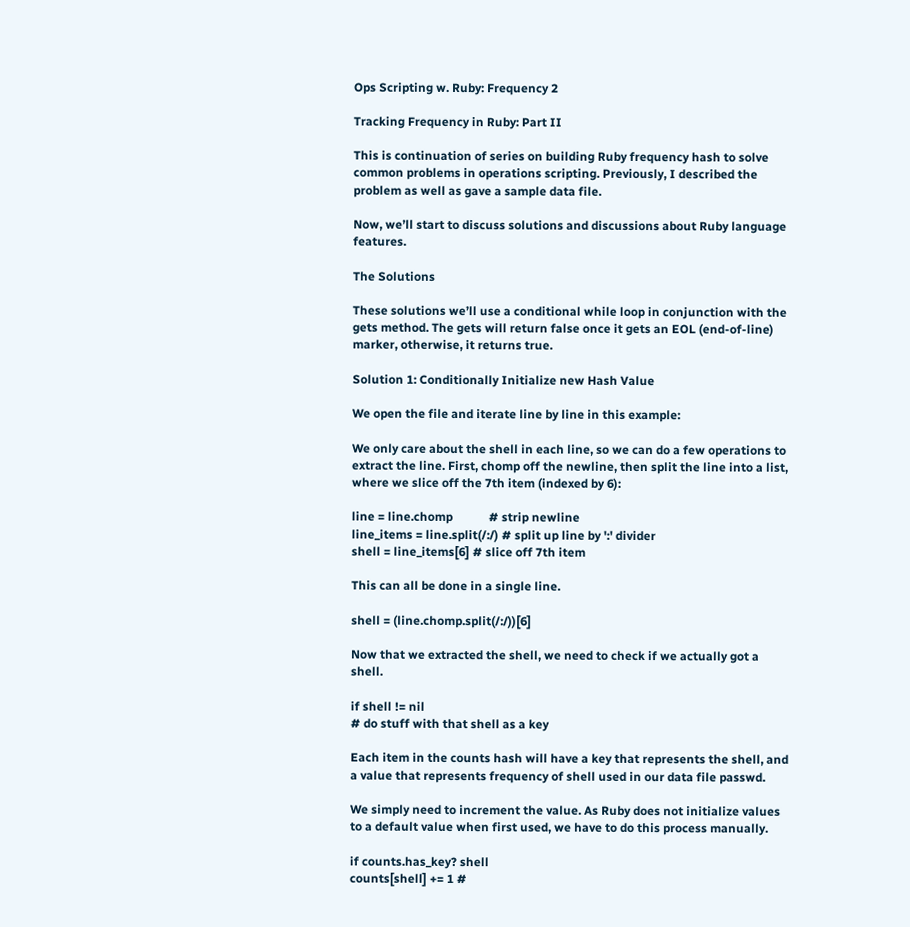Ops Scripting w. Ruby: Frequency 2

Tracking Frequency in Ruby: Part II

This is continuation of series on building Ruby frequency hash to solve common problems in operations scripting. Previously, I described the problem as well as gave a sample data file.

Now, we’ll start to discuss solutions and discussions about Ruby language features.

The Solutions

These solutions we’ll use a conditional while loop in conjunction with the gets method. The gets will return false once it gets an EOL (end-of-line) marker, otherwise, it returns true.

Solution 1: Conditionally Initialize new Hash Value

We open the file and iterate line by line in this example:

We only care about the shell in each line, so we can do a few operations to extract the line. First, chomp off the newline, then split the line into a list, where we slice off the 7th item (indexed by 6):

line = line.chomp            # strip newline
line_items = line.split(/:/) # split up line by ':' divider
shell = line_items[6] # slice off 7th item

This can all be done in a single line.

shell = (line.chomp.split(/:/))[6]

Now that we extracted the shell, we need to check if we actually got a shell.

if shell != nil
# do stuff with that shell as a key

Each item in the counts hash will have a key that represents the shell, and a value that represents frequency of shell used in our data file passwd.

We simply need to increment the value. As Ruby does not initialize values to a default value when first used, we have to do this process manually.

if counts.has_key? shell
counts[shell] += 1 #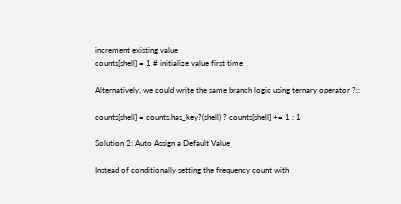increment existing value
counts[shell] = 1 # initialize value first time

Alternatively, we could write the same branch logic using ternary operator ?::

counts[shell] = counts.has_key?(shell) ? counts[shell] += 1 : 1

Solution 2: Auto Assign a Default Value

Instead of conditionally setting the frequency count with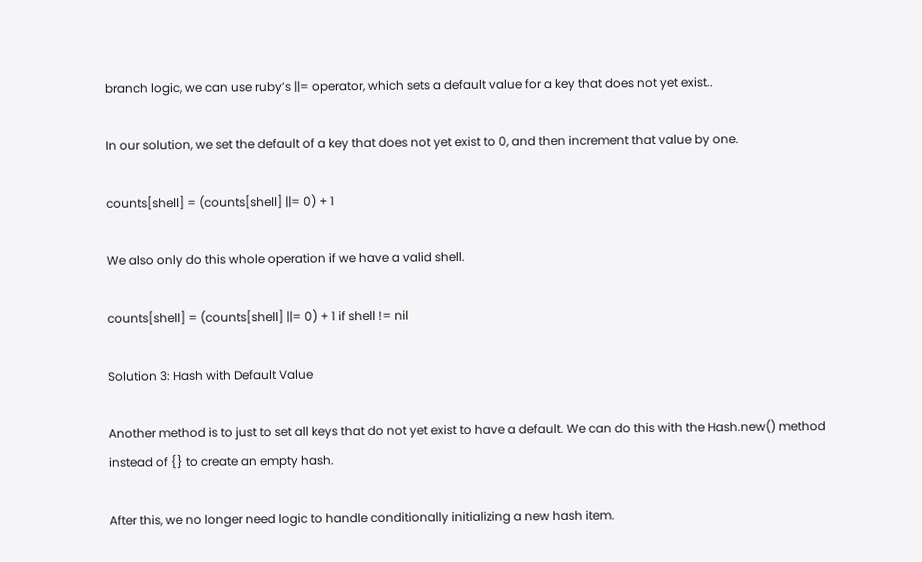branch logic, we can use ruby’s ||= operator, which sets a default value for a key that does not yet exist..

In our solution, we set the default of a key that does not yet exist to 0, and then increment that value by one.

counts[shell] = (counts[shell] ||= 0) + 1

We also only do this whole operation if we have a valid shell.

counts[shell] = (counts[shell] ||= 0) + 1 if shell != nil

Solution 3: Hash with Default Value

Another method is to just to set all keys that do not yet exist to have a default. We can do this with the Hash.new() method instead of {} to create an empty hash.

After this, we no longer need logic to handle conditionally initializing a new hash item.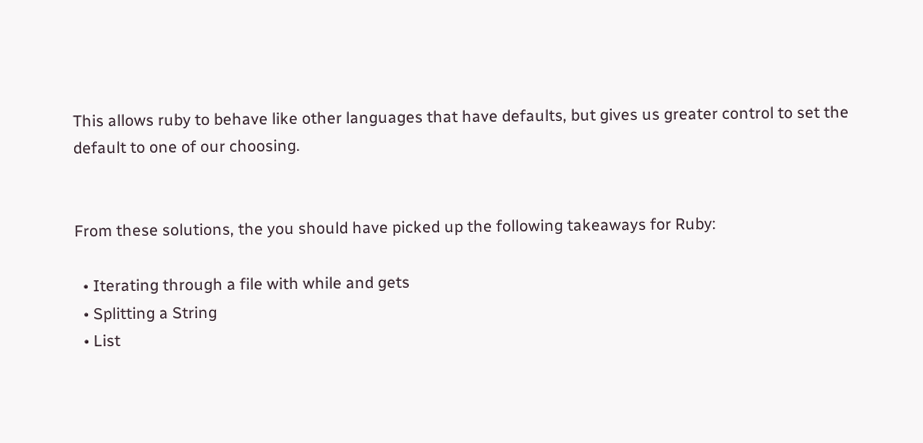This allows ruby to behave like other languages that have defaults, but gives us greater control to set the default to one of our choosing.


From these solutions, the you should have picked up the following takeaways for Ruby:

  • Iterating through a file with while and gets
  • Splitting a String
  • List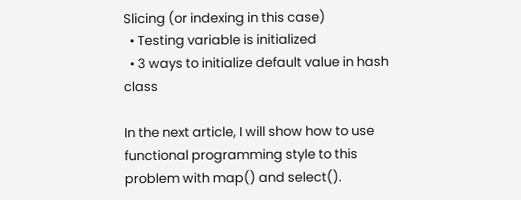Slicing (or indexing in this case)
  • Testing variable is initialized
  • 3 ways to initialize default value in hash class

In the next article, I will show how to use functional programming style to this problem with map() and select().